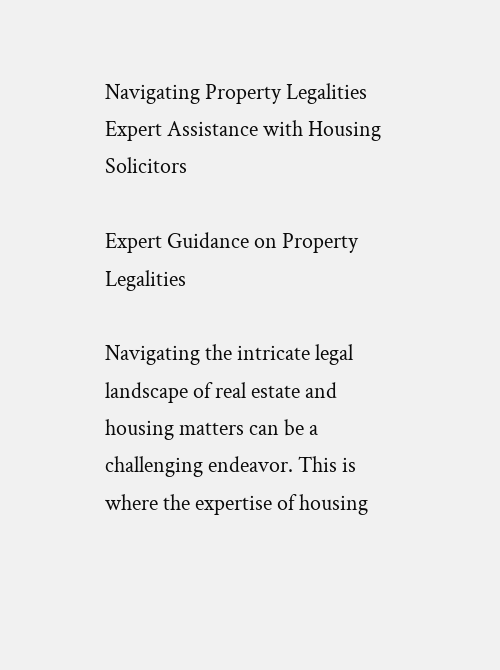Navigating Property Legalities Expert Assistance with Housing Solicitors

Expert Guidance on Property Legalities

Navigating the intricate legal landscape of real estate and housing matters can be a challenging endeavor. This is where the expertise of housing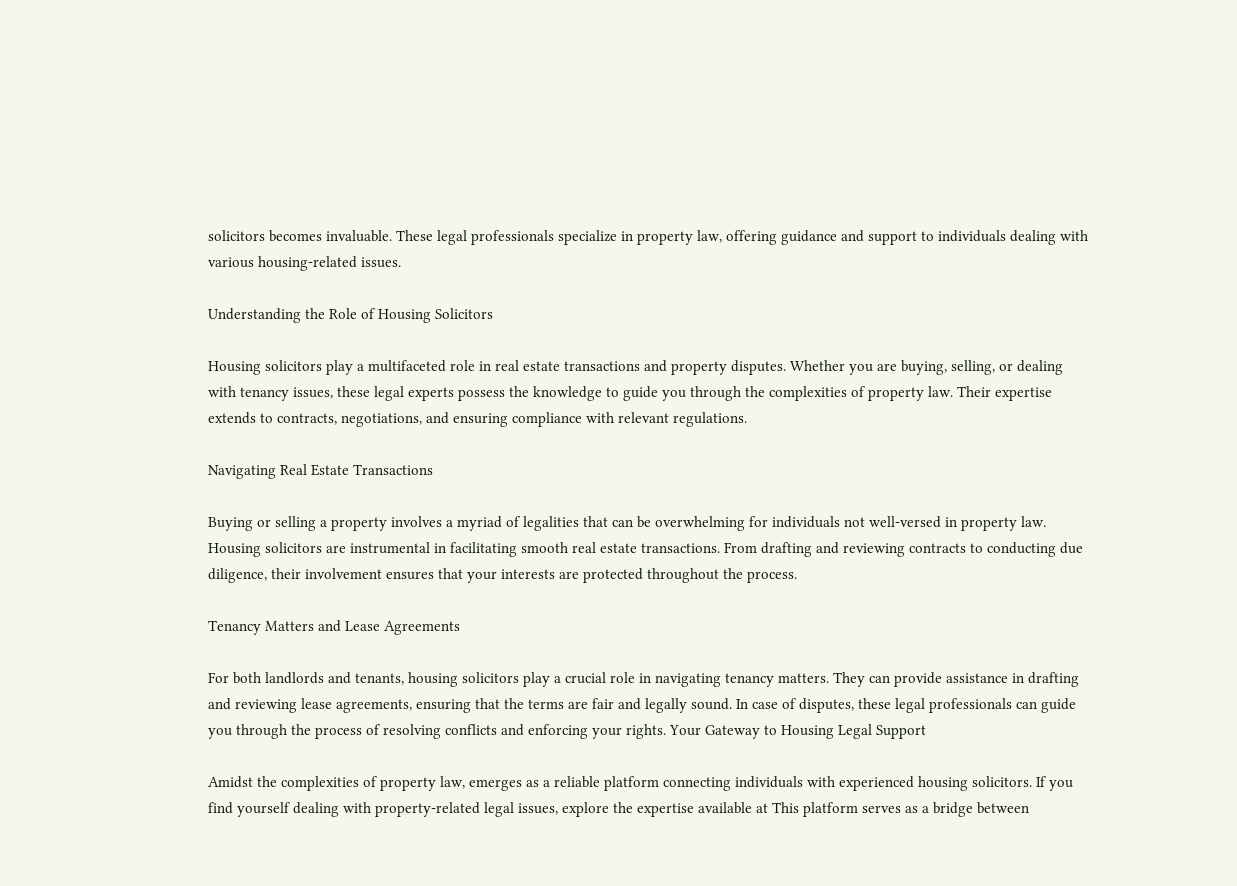solicitors becomes invaluable. These legal professionals specialize in property law, offering guidance and support to individuals dealing with various housing-related issues.

Understanding the Role of Housing Solicitors

Housing solicitors play a multifaceted role in real estate transactions and property disputes. Whether you are buying, selling, or dealing with tenancy issues, these legal experts possess the knowledge to guide you through the complexities of property law. Their expertise extends to contracts, negotiations, and ensuring compliance with relevant regulations.

Navigating Real Estate Transactions

Buying or selling a property involves a myriad of legalities that can be overwhelming for individuals not well-versed in property law. Housing solicitors are instrumental in facilitating smooth real estate transactions. From drafting and reviewing contracts to conducting due diligence, their involvement ensures that your interests are protected throughout the process.

Tenancy Matters and Lease Agreements

For both landlords and tenants, housing solicitors play a crucial role in navigating tenancy matters. They can provide assistance in drafting and reviewing lease agreements, ensuring that the terms are fair and legally sound. In case of disputes, these legal professionals can guide you through the process of resolving conflicts and enforcing your rights. Your Gateway to Housing Legal Support

Amidst the complexities of property law, emerges as a reliable platform connecting individuals with experienced housing solicitors. If you find yourself dealing with property-related legal issues, explore the expertise available at This platform serves as a bridge between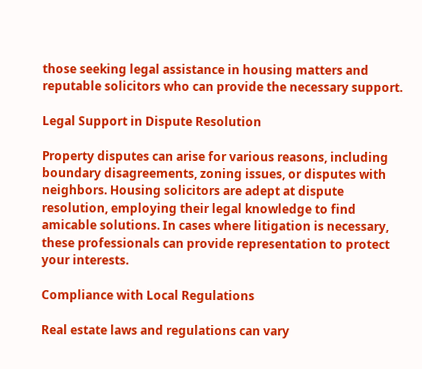those seeking legal assistance in housing matters and reputable solicitors who can provide the necessary support.

Legal Support in Dispute Resolution

Property disputes can arise for various reasons, including boundary disagreements, zoning issues, or disputes with neighbors. Housing solicitors are adept at dispute resolution, employing their legal knowledge to find amicable solutions. In cases where litigation is necessary, these professionals can provide representation to protect your interests.

Compliance with Local Regulations

Real estate laws and regulations can vary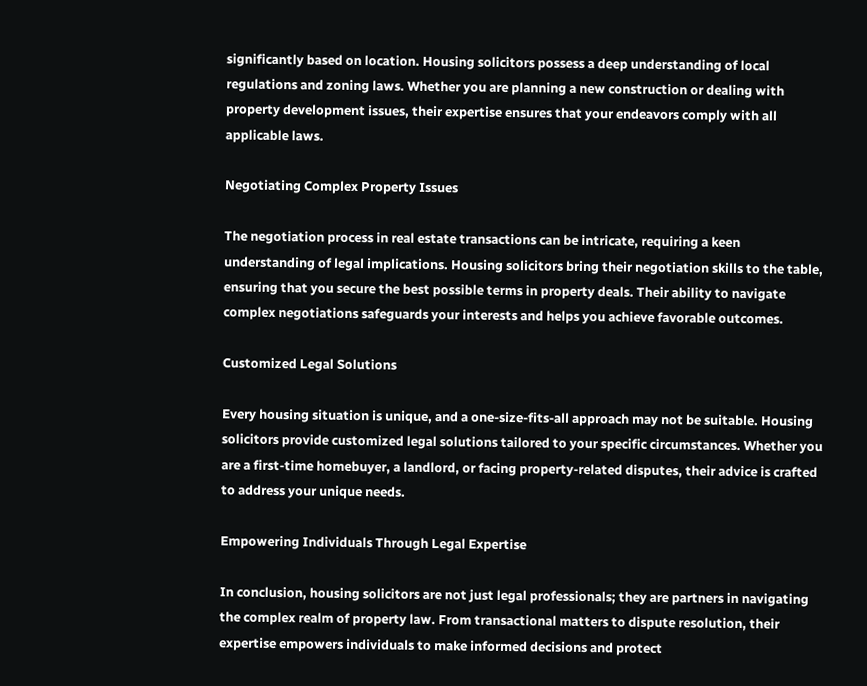significantly based on location. Housing solicitors possess a deep understanding of local regulations and zoning laws. Whether you are planning a new construction or dealing with property development issues, their expertise ensures that your endeavors comply with all applicable laws.

Negotiating Complex Property Issues

The negotiation process in real estate transactions can be intricate, requiring a keen understanding of legal implications. Housing solicitors bring their negotiation skills to the table, ensuring that you secure the best possible terms in property deals. Their ability to navigate complex negotiations safeguards your interests and helps you achieve favorable outcomes.

Customized Legal Solutions

Every housing situation is unique, and a one-size-fits-all approach may not be suitable. Housing solicitors provide customized legal solutions tailored to your specific circumstances. Whether you are a first-time homebuyer, a landlord, or facing property-related disputes, their advice is crafted to address your unique needs.

Empowering Individuals Through Legal Expertise

In conclusion, housing solicitors are not just legal professionals; they are partners in navigating the complex realm of property law. From transactional matters to dispute resolution, their expertise empowers individuals to make informed decisions and protect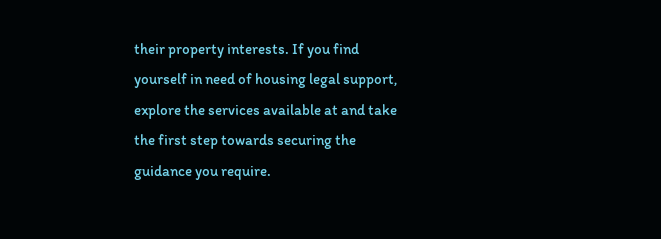their property interests. If you find yourself in need of housing legal support, explore the services available at and take the first step towards securing the guidance you require.